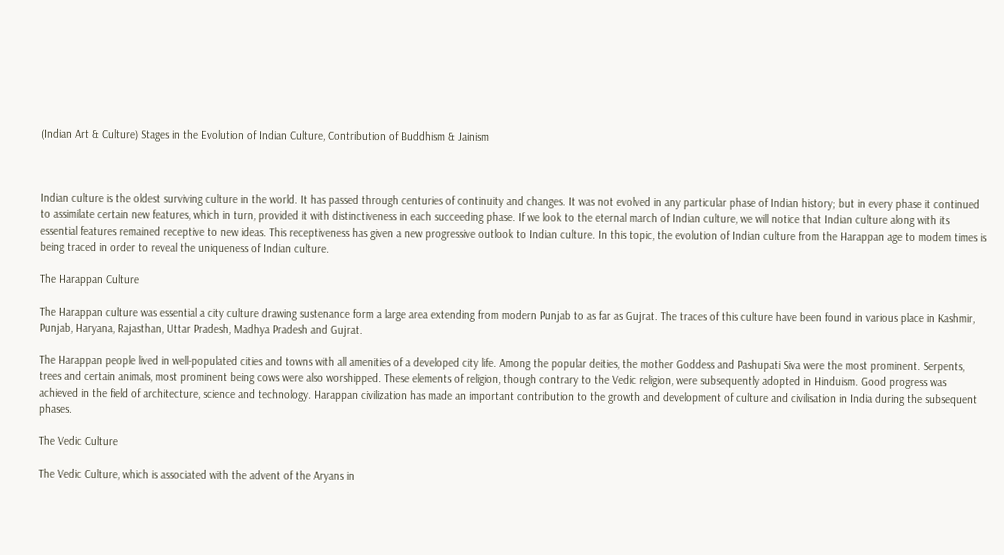(Indian Art & Culture) Stages in the Evolution of Indian Culture, Contribution of Buddhism & Jainism



Indian culture is the oldest surviving culture in the world. It has passed through centuries of continuity and changes. It was not evolved in any particular phase of Indian history; but in every phase it continued to assimilate certain new features, which in turn, provided it with distinctiveness in each succeeding phase. If we look to the eternal march of Indian culture, we will notice that Indian culture along with its essential features remained receptive to new ideas. This receptiveness has given a new progressive outlook to Indian culture. In this topic, the evolution of Indian culture from the Harappan age to modem times is being traced in order to reveal the uniqueness of Indian culture.

The Harappan Culture

The Harappan culture was essential a city culture drawing sustenance form a large area extending from modern Punjab to as far as Gujrat. The traces of this culture have been found in various place in Kashmir, Punjab, Haryana, Rajasthan, Uttar Pradesh, Madhya Pradesh and Gujrat.

The Harappan people lived in well-populated cities and towns with all amenities of a developed city life. Among the popular deities, the mother Goddess and Pashupati Siva were the most prominent. Serpents, trees and certain animals, most prominent being cows were also worshipped. These elements of religion, though contrary to the Vedic religion, were subsequently adopted in Hinduism. Good progress was achieved in the field of architecture, science and technology. Harappan civilization has made an important contribution to the growth and development of culture and civilisation in India during the subsequent phases.

The Vedic Culture

The Vedic Culture, which is associated with the advent of the Aryans in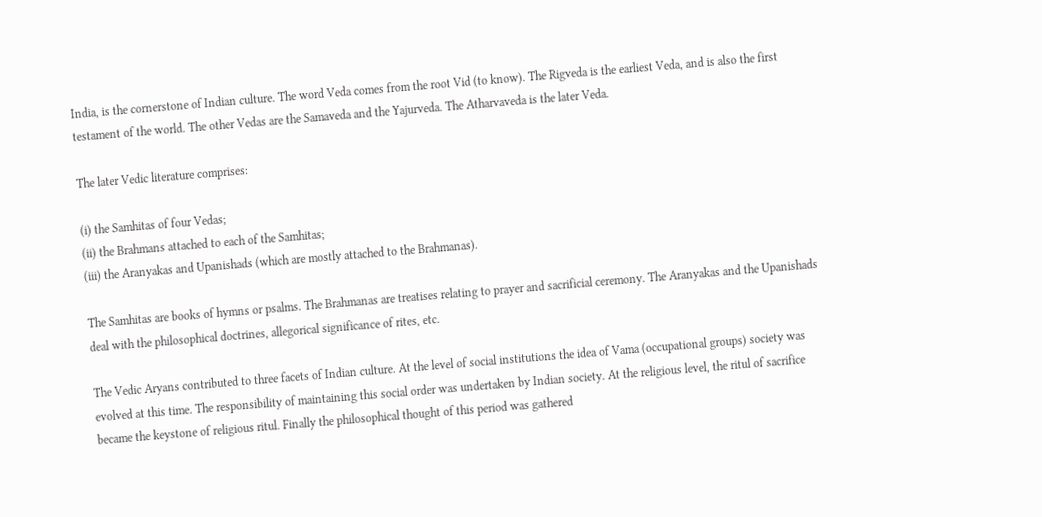India, is the cornerstone of Indian culture. The word Veda comes from the root Vid (to know). The Rigveda is the earliest Veda, and is also the first testament of the world. The other Vedas are the Samaveda and the Yajurveda. The Atharvaveda is the later Veda.

The later Vedic literature comprises:

(i) the Samhitas of four Vedas;
(ii) the Brahmans attached to each of the Samhitas;
(iii) the Aranyakas and Upanishads (which are mostly attached to the Brahmanas).

The Samhitas are books of hymns or psalms. The Brahmanas are treatises relating to prayer and sacrificial ceremony. The Aranyakas and the Upanishads deal with the philosophical doctrines, allegorical significance of rites, etc.

The Vedic Aryans contributed to three facets of Indian culture. At the level of social institutions the idea of Vama (occupational groups) society was evolved at this time. The responsibility of maintaining this social order was undertaken by Indian society. At the religious level, the ritul of sacrifice became the keystone of religious ritul. Finally the philosophical thought of this period was gathered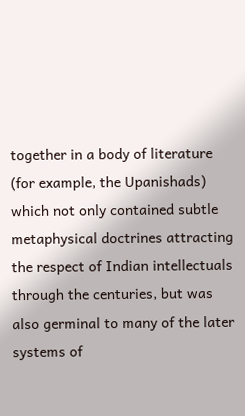together in a body of literature (for example, the Upanishads) which not only contained subtle metaphysical doctrines attracting the respect of Indian intellectuals through the centuries, but was also germinal to many of the later systems of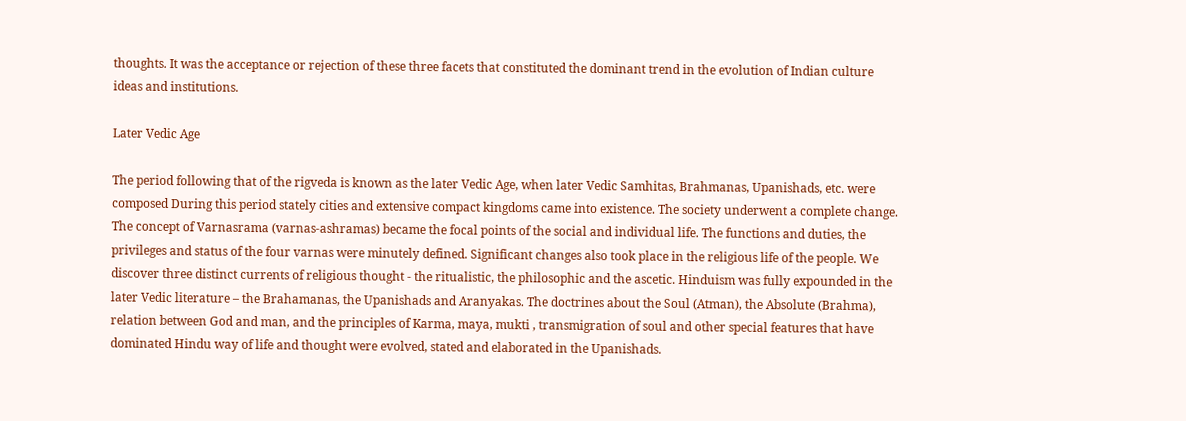thoughts. It was the acceptance or rejection of these three facets that constituted the dominant trend in the evolution of Indian culture ideas and institutions.

Later Vedic Age

The period following that of the rigveda is known as the later Vedic Age, when later Vedic Samhitas, Brahmanas, Upanishads, etc. were composed During this period stately cities and extensive compact kingdoms came into existence. The society underwent a complete change. The concept of Varnasrama (varnas-ashramas) became the focal points of the social and individual life. The functions and duties, the privileges and status of the four varnas were minutely defined. Significant changes also took place in the religious life of the people. We discover three distinct currents of religious thought - the ritualistic, the philosophic and the ascetic. Hinduism was fully expounded in the later Vedic literature – the Brahamanas, the Upanishads and Aranyakas. The doctrines about the Soul (Atman), the Absolute (Brahma), relation between God and man, and the principles of Karma, maya, mukti , transmigration of soul and other special features that have dominated Hindu way of life and thought were evolved, stated and elaborated in the Upanishads.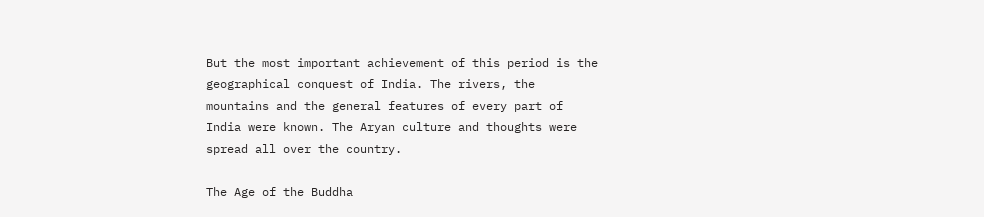But the most important achievement of this period is the geographical conquest of India. The rivers, the mountains and the general features of every part of India were known. The Aryan culture and thoughts were spread all over the country.

The Age of the Buddha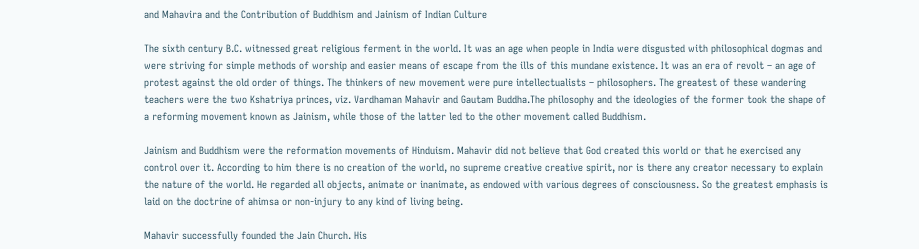and Mahavira and the Contribution of Buddhism and Jainism of Indian Culture

The sixth century B.C. witnessed great religious ferment in the world. It was an age when people in India were disgusted with philosophical dogmas and were striving for simple methods of worship and easier means of escape from the ills of this mundane existence. It was an era of revolt – an age of protest against the old order of things. The thinkers of new movement were pure intellectualists – philosophers. The greatest of these wandering teachers were the two Kshatriya princes, viz. Vardhaman Mahavir and Gautam Buddha.The philosophy and the ideologies of the former took the shape of a reforming movement known as Jainism, while those of the latter led to the other movement called Buddhism.

Jainism and Buddhism were the reformation movements of Hinduism. Mahavir did not believe that God created this world or that he exercised any control over it. According to him there is no creation of the world, no supreme creative creative spirit, nor is there any creator necessary to explain the nature of the world. He regarded all objects, animate or inanimate, as endowed with various degrees of consciousness. So the greatest emphasis is laid on the doctrine of ahimsa or non-injury to any kind of living being.

Mahavir successfully founded the Jain Church. His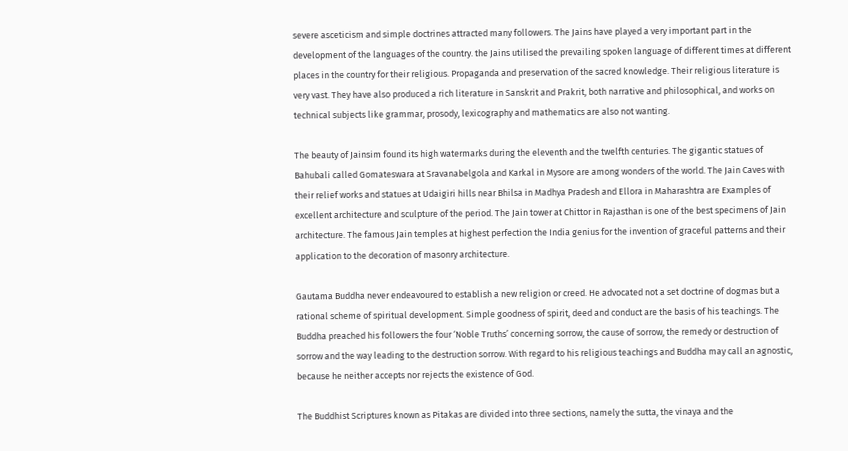severe asceticism and simple doctrines attracted many followers. The Jains have played a very important part in the development of the languages of the country. the Jains utilised the prevailing spoken language of different times at different places in the country for their religious. Propaganda and preservation of the sacred knowledge. Their religious literature is very vast. They have also produced a rich literature in Sanskrit and Prakrit, both narrative and philosophical, and works on technical subjects like grammar, prosody, lexicography and mathematics are also not wanting.

The beauty of Jainsim found its high watermarks during the eleventh and the twelfth centuries. The gigantic statues of Bahubali called Gomateswara at Sravanabelgola and Karkal in Mysore are among wonders of the world. The Jain Caves with their relief works and statues at Udaigiri hills near Bhilsa in Madhya Pradesh and Ellora in Maharashtra are Examples of excellent architecture and sculpture of the period. The Jain tower at Chittor in Rajasthan is one of the best specimens of Jain architecture. The famous Jain temples at highest perfection the India genius for the invention of graceful patterns and their application to the decoration of masonry architecture.

Gautama Buddha never endeavoured to establish a new religion or creed. He advocated not a set doctrine of dogmas but a rational scheme of spiritual development. Simple goodness of spirit, deed and conduct are the basis of his teachings. The Buddha preached his followers the four ‘Noble Truths’ concerning sorrow, the cause of sorrow, the remedy or destruction of sorrow and the way leading to the destruction sorrow. With regard to his religious teachings and Buddha may call an agnostic, because he neither accepts nor rejects the existence of God.

The Buddhist Scriptures known as Pitakas are divided into three sections, namely the sutta, the vinaya and the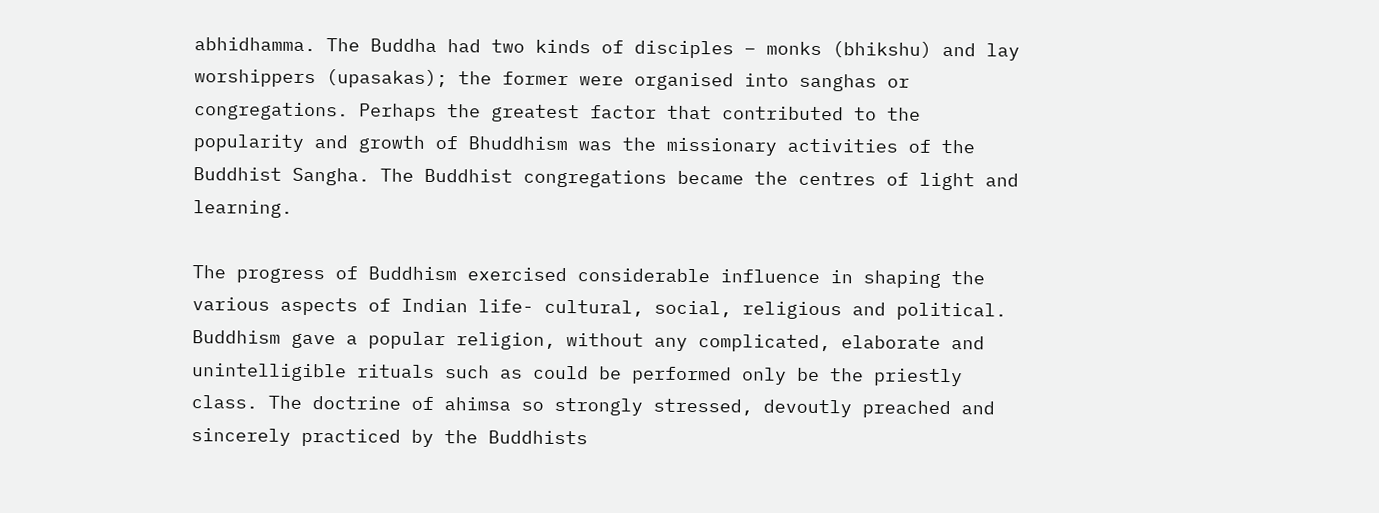abhidhamma. The Buddha had two kinds of disciples – monks (bhikshu) and lay worshippers (upasakas); the former were organised into sanghas or congregations. Perhaps the greatest factor that contributed to the popularity and growth of Bhuddhism was the missionary activities of the Buddhist Sangha. The Buddhist congregations became the centres of light and learning.

The progress of Buddhism exercised considerable influence in shaping the various aspects of Indian life- cultural, social, religious and political. Buddhism gave a popular religion, without any complicated, elaborate and unintelligible rituals such as could be performed only be the priestly class. The doctrine of ahimsa so strongly stressed, devoutly preached and sincerely practiced by the Buddhists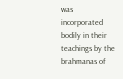was incorporated bodily in their teachings by the brahmanas of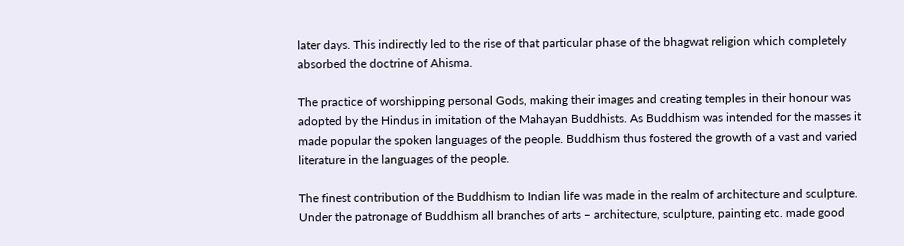later days. This indirectly led to the rise of that particular phase of the bhagwat religion which completely absorbed the doctrine of Ahisma.

The practice of worshipping personal Gods, making their images and creating temples in their honour was adopted by the Hindus in imitation of the Mahayan Buddhists. As Buddhism was intended for the masses it made popular the spoken languages of the people. Buddhism thus fostered the growth of a vast and varied literature in the languages of the people.

The finest contribution of the Buddhism to Indian life was made in the realm of architecture and sculpture. Under the patronage of Buddhism all branches of arts – architecture, sculpture, painting etc. made good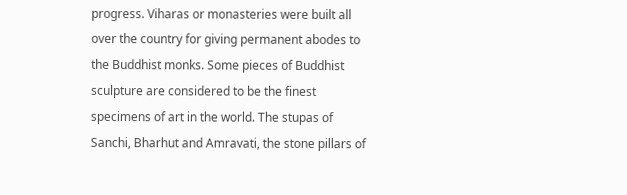progress. Viharas or monasteries were built all over the country for giving permanent abodes to the Buddhist monks. Some pieces of Buddhist sculpture are considered to be the finest specimens of art in the world. The stupas of Sanchi, Bharhut and Amravati, the stone pillars of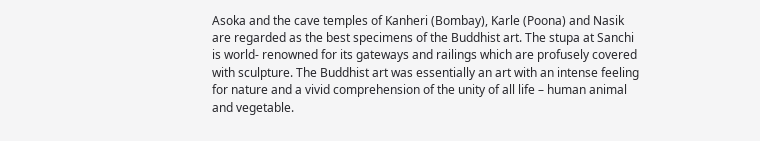Asoka and the cave temples of Kanheri (Bombay), Karle (Poona) and Nasik are regarded as the best specimens of the Buddhist art. The stupa at Sanchi is world- renowned for its gateways and railings which are profusely covered with sculpture. The Buddhist art was essentially an art with an intense feeling for nature and a vivid comprehension of the unity of all life – human animal and vegetable.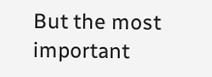But the most important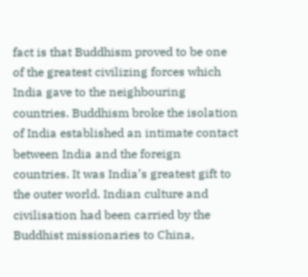fact is that Buddhism proved to be one of the greatest civilizing forces which India gave to the neighbouring countries. Buddhism broke the isolation of India established an intimate contact between India and the foreign countries. It was India’s greatest gift to the outer world. Indian culture and civilisation had been carried by the Buddhist missionaries to China,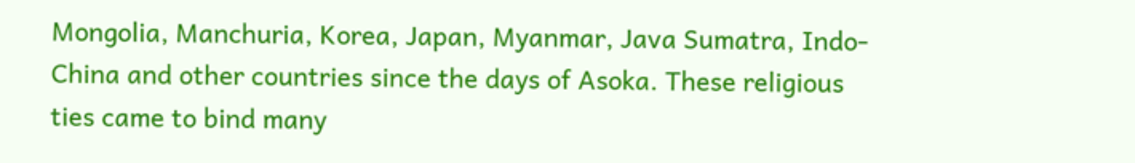Mongolia, Manchuria, Korea, Japan, Myanmar, Java Sumatra, Indo-China and other countries since the days of Asoka. These religious ties came to bind many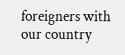foreigners with our country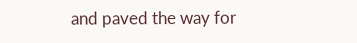and paved the way for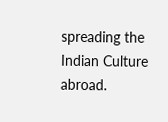spreading the Indian Culture abroad.